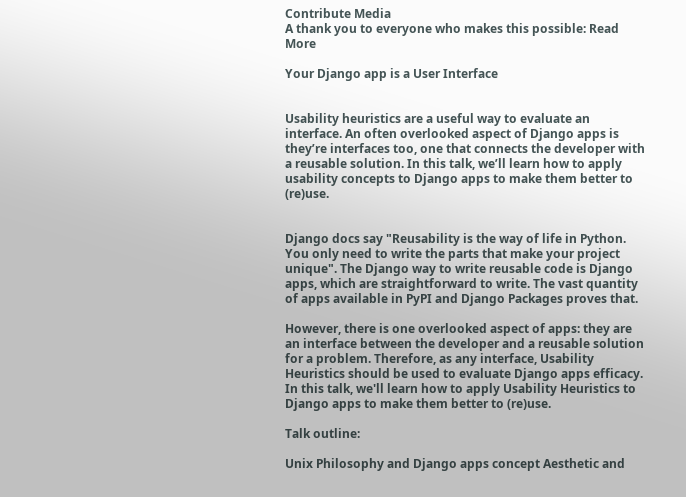Contribute Media
A thank you to everyone who makes this possible: Read More

Your Django app is a User Interface


Usability heuristics are a useful way to evaluate an interface. An often overlooked aspect of Django apps is they’re interfaces too, one that connects the developer with a reusable solution. In this talk, we’ll learn how to apply usability concepts to Django apps to make them better to (re)use.


Django docs say "Reusability is the way of life in Python. You only need to write the parts that make your project unique". The Django way to write reusable code is Django apps, which are straightforward to write. The vast quantity of apps available in PyPI and Django Packages proves that.

However, there is one overlooked aspect of apps: they are an interface between the developer and a reusable solution for a problem. Therefore, as any interface, Usability Heuristics should be used to evaluate Django apps efficacy. In this talk, we'll learn how to apply Usability Heuristics to Django apps to make them better to (re)use.

Talk outline:

Unix Philosophy and Django apps concept Aesthetic and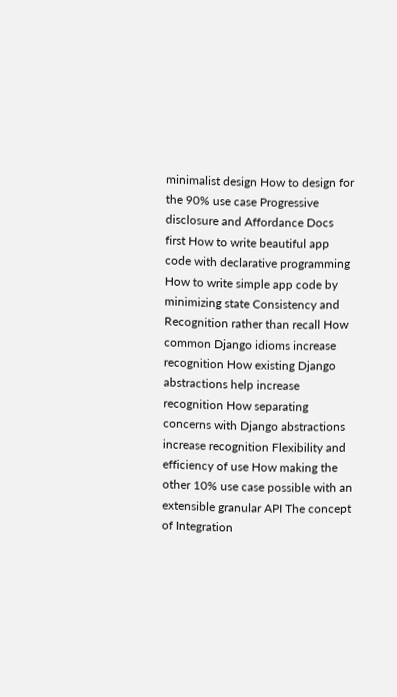minimalist design How to design for the 90% use case Progressive disclosure and Affordance Docs first How to write beautiful app code with declarative programming How to write simple app code by minimizing state Consistency and Recognition rather than recall How common Django idioms increase recognition How existing Django abstractions help increase recognition How separating concerns with Django abstractions increase recognition Flexibility and efficiency of use How making the other 10% use case possible with an extensible granular API The concept of Integration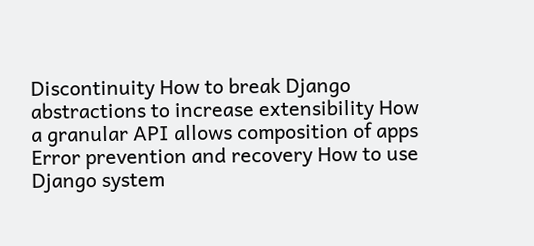Discontinuity How to break Django abstractions to increase extensibility How a granular API allows composition of apps Error prevention and recovery How to use Django system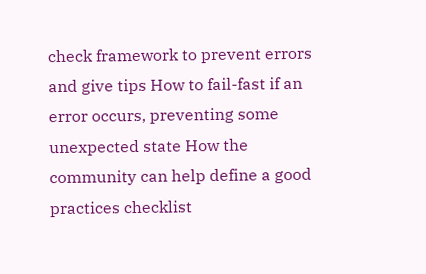check framework to prevent errors and give tips How to fail-fast if an error occurs, preventing some unexpected state How the community can help define a good practices checklist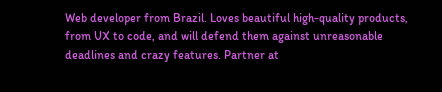Web developer from Brazil. Loves beautiful high-quality products, from UX to code, and will defend them against unreasonable deadlines and crazy features. Partner at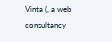Vinta (, a web consultancy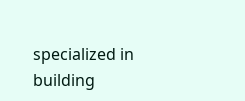specialized in building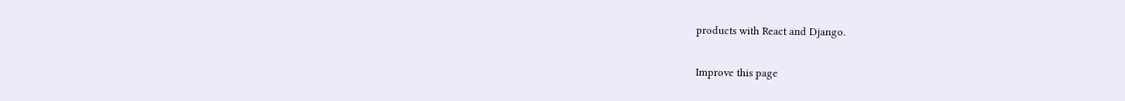products with React and Django.


Improve this page